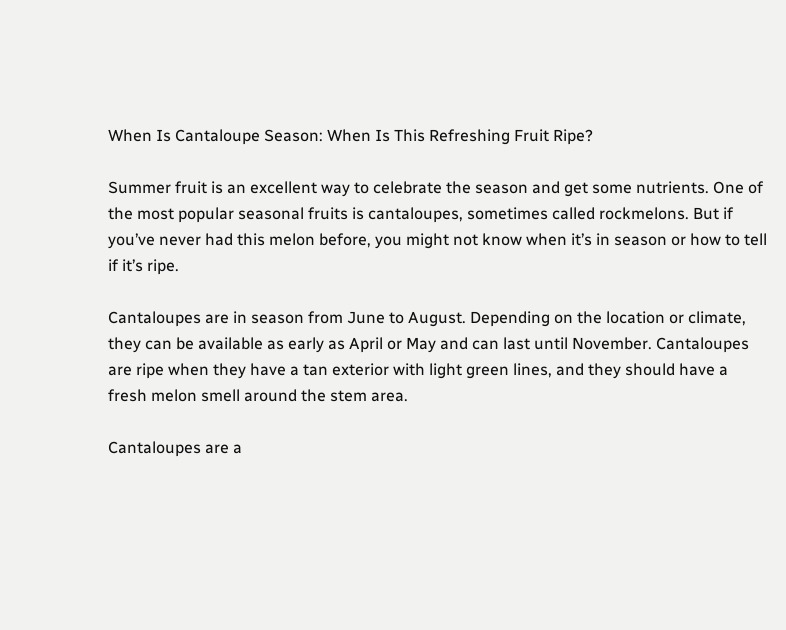When Is Cantaloupe Season: When Is This Refreshing Fruit Ripe?

Summer fruit is an excellent way to celebrate the season and get some nutrients. One of the most popular seasonal fruits is cantaloupes, sometimes called rockmelons. But if you’ve never had this melon before, you might not know when it’s in season or how to tell if it’s ripe.

Cantaloupes are in season from June to August. Depending on the location or climate, they can be available as early as April or May and can last until November. Cantaloupes are ripe when they have a tan exterior with light green lines, and they should have a fresh melon smell around the stem area.

Cantaloupes are a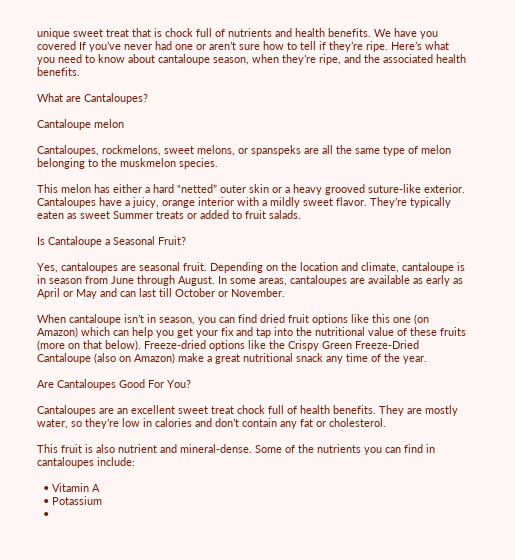unique sweet treat that is chock full of nutrients and health benefits. We have you covered If you’ve never had one or aren’t sure how to tell if they’re ripe. Here’s what you need to know about cantaloupe season, when they’re ripe, and the associated health benefits.

What are Cantaloupes?

Cantaloupe melon

Cantaloupes, rockmelons, sweet melons, or spanspeks are all the same type of melon belonging to the muskmelon species.

This melon has either a hard “netted” outer skin or a heavy grooved suture-like exterior. Cantaloupes have a juicy, orange interior with a mildly sweet flavor. They’re typically eaten as sweet Summer treats or added to fruit salads.

Is Cantaloupe a Seasonal Fruit?

Yes, cantaloupes are seasonal fruit. Depending on the location and climate, cantaloupe is in season from June through August. In some areas, cantaloupes are available as early as April or May and can last till October or November.

When cantaloupe isn’t in season, you can find dried fruit options like this one (on Amazon) which can help you get your fix and tap into the nutritional value of these fruits (more on that below). Freeze-dried options like the Crispy Green Freeze-Dried Cantaloupe (also on Amazon) make a great nutritional snack any time of the year.

Are Cantaloupes Good For You?

Cantaloupes are an excellent sweet treat chock full of health benefits. They are mostly water, so they’re low in calories and don’t contain any fat or cholesterol.

This fruit is also nutrient and mineral-dense. Some of the nutrients you can find in cantaloupes include:

  • Vitamin A
  • Potassium
  •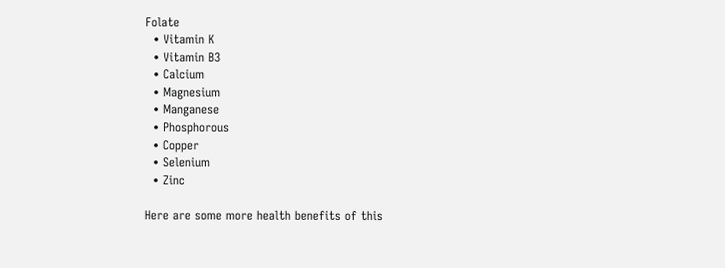Folate
  • Vitamin K
  • Vitamin B3
  • Calcium
  • Magnesium
  • Manganese
  • Phosphorous
  • Copper
  • Selenium
  • Zinc

Here are some more health benefits of this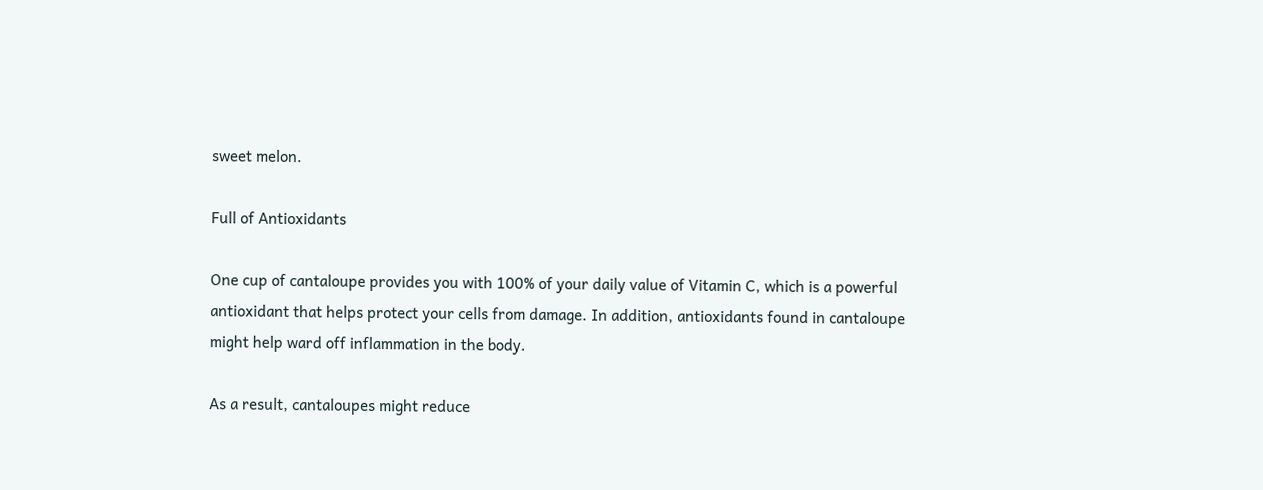sweet melon.

Full of Antioxidants

One cup of cantaloupe provides you with 100% of your daily value of Vitamin C, which is a powerful antioxidant that helps protect your cells from damage. In addition, antioxidants found in cantaloupe might help ward off inflammation in the body.

As a result, cantaloupes might reduce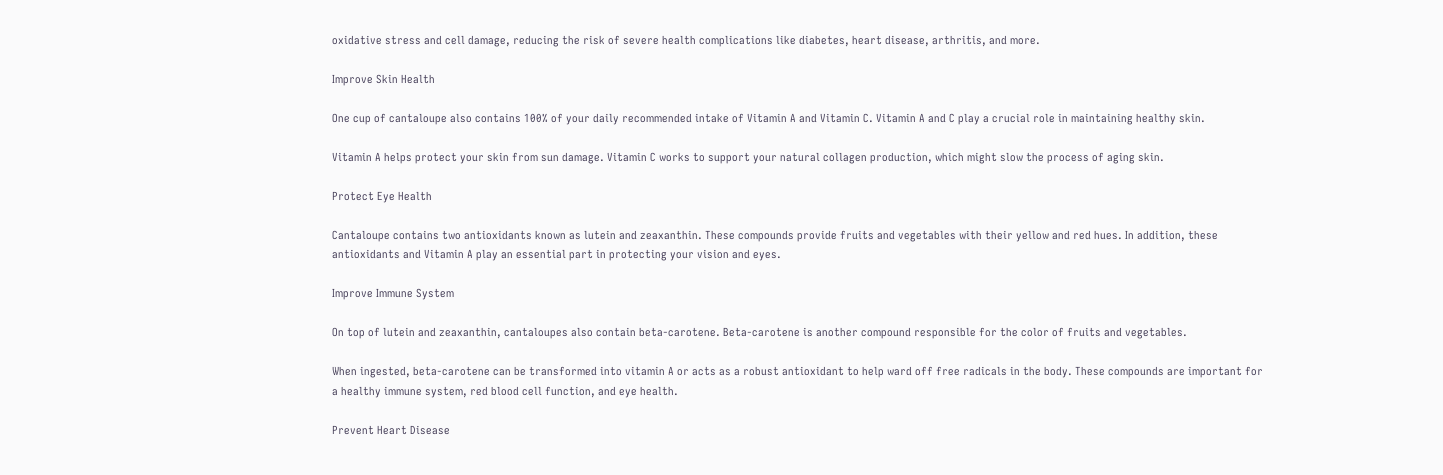oxidative stress and cell damage, reducing the risk of severe health complications like diabetes, heart disease, arthritis, and more.

Improve Skin Health

One cup of cantaloupe also contains 100% of your daily recommended intake of Vitamin A and Vitamin C. Vitamin A and C play a crucial role in maintaining healthy skin.

Vitamin A helps protect your skin from sun damage. Vitamin C works to support your natural collagen production, which might slow the process of aging skin.

Protect Eye Health

Cantaloupe contains two antioxidants known as lutein and zeaxanthin. These compounds provide fruits and vegetables with their yellow and red hues. In addition, these antioxidants and Vitamin A play an essential part in protecting your vision and eyes.

Improve Immune System

On top of lutein and zeaxanthin, cantaloupes also contain beta-carotene. Beta-carotene is another compound responsible for the color of fruits and vegetables.

When ingested, beta-carotene can be transformed into vitamin A or acts as a robust antioxidant to help ward off free radicals in the body. These compounds are important for a healthy immune system, red blood cell function, and eye health.

Prevent Heart Disease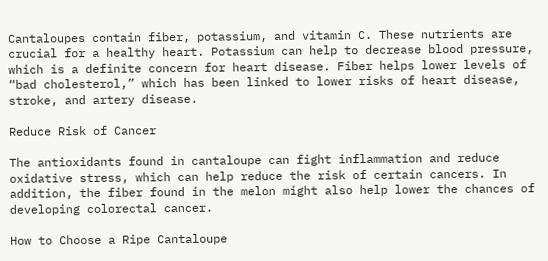Cantaloupes contain fiber, potassium, and vitamin C. These nutrients are crucial for a healthy heart. Potassium can help to decrease blood pressure, which is a definite concern for heart disease. Fiber helps lower levels of “bad cholesterol,” which has been linked to lower risks of heart disease, stroke, and artery disease.

Reduce Risk of Cancer

The antioxidants found in cantaloupe can fight inflammation and reduce oxidative stress, which can help reduce the risk of certain cancers. In addition, the fiber found in the melon might also help lower the chances of developing colorectal cancer.

How to Choose a Ripe Cantaloupe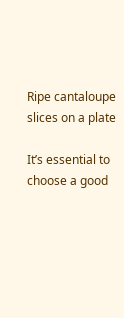Ripe cantaloupe slices on a plate

It’s essential to choose a good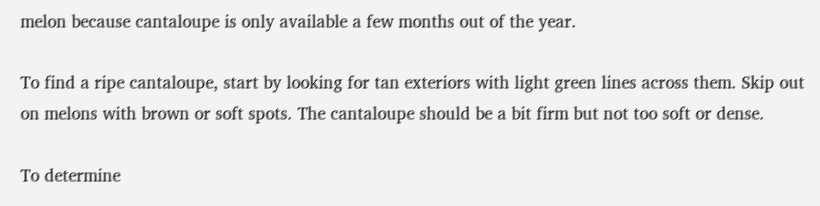melon because cantaloupe is only available a few months out of the year.

To find a ripe cantaloupe, start by looking for tan exteriors with light green lines across them. Skip out on melons with brown or soft spots. The cantaloupe should be a bit firm but not too soft or dense.

To determine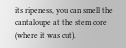its ripeness, you can smell the cantaloupe at the stem core (where it was cut).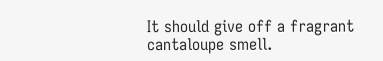It should give off a fragrant cantaloupe smell.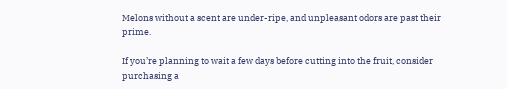Melons without a scent are under-ripe, and unpleasant odors are past their prime.

If you’re planning to wait a few days before cutting into the fruit, consider purchasing a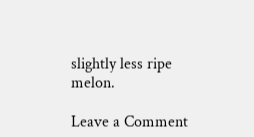slightly less ripe melon.

Leave a Comment